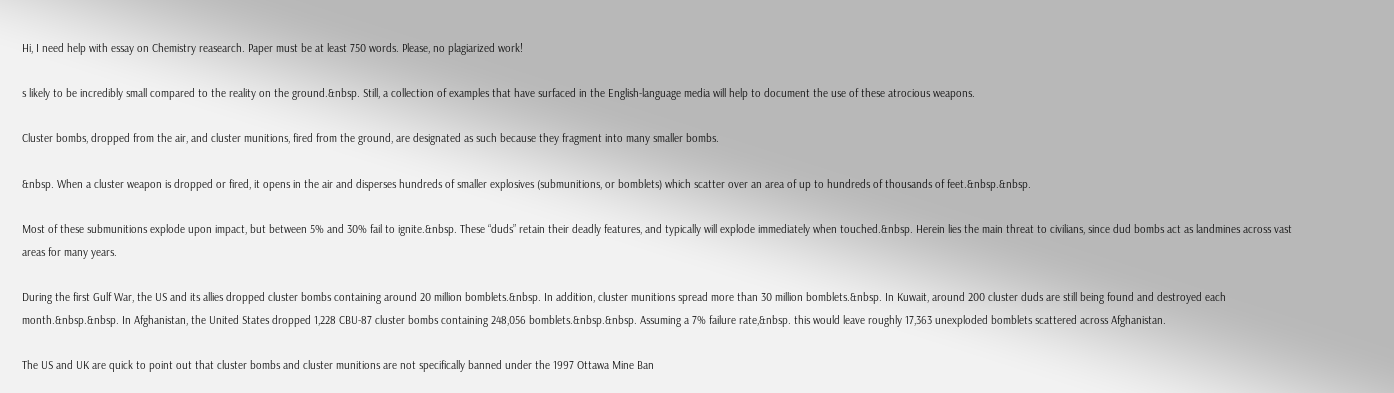Hi, I need help with essay on Chemistry reasearch. Paper must be at least 750 words. Please, no plagiarized work!

s likely to be incredibly small compared to the reality on the ground.&nbsp. Still, a collection of examples that have surfaced in the English-language media will help to document the use of these atrocious weapons.

Cluster bombs, dropped from the air, and cluster munitions, fired from the ground, are designated as such because they fragment into many smaller bombs.

&nbsp. When a cluster weapon is dropped or fired, it opens in the air and disperses hundreds of smaller explosives (submunitions, or bomblets) which scatter over an area of up to hundreds of thousands of feet.&nbsp.&nbsp.

Most of these submunitions explode upon impact, but between 5% and 30% fail to ignite.&nbsp. These “duds” retain their deadly features, and typically will explode immediately when touched.&nbsp. Herein lies the main threat to civilians, since dud bombs act as landmines across vast areas for many years.

During the first Gulf War, the US and its allies dropped cluster bombs containing around 20 million bomblets.&nbsp. In addition, cluster munitions spread more than 30 million bomblets.&nbsp. In Kuwait, around 200 cluster duds are still being found and destroyed each month.&nbsp.&nbsp. In Afghanistan, the United States dropped 1,228 CBU-87 cluster bombs containing 248,056 bomblets.&nbsp.&nbsp. Assuming a 7% failure rate,&nbsp. this would leave roughly 17,363 unexploded bomblets scattered across Afghanistan.

The US and UK are quick to point out that cluster bombs and cluster munitions are not specifically banned under the 1997 Ottawa Mine Ban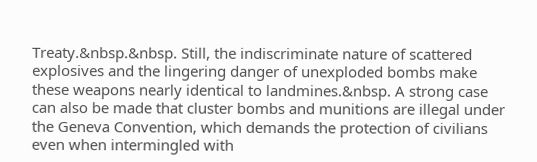Treaty.&nbsp.&nbsp. Still, the indiscriminate nature of scattered explosives and the lingering danger of unexploded bombs make these weapons nearly identical to landmines.&nbsp. A strong case can also be made that cluster bombs and munitions are illegal under the Geneva Convention, which demands the protection of civilians even when intermingled with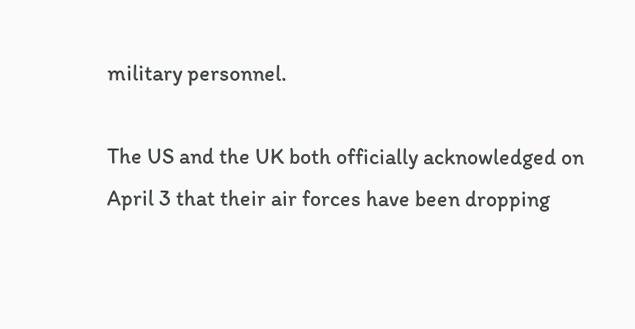military personnel.

The US and the UK both officially acknowledged on April 3 that their air forces have been dropping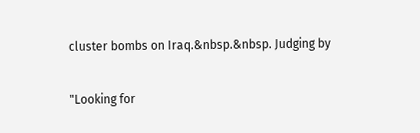cluster bombs on Iraq.&nbsp.&nbsp. Judging by

"Looking for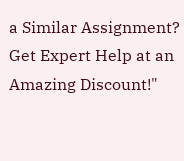a Similar Assignment? Get Expert Help at an Amazing Discount!"